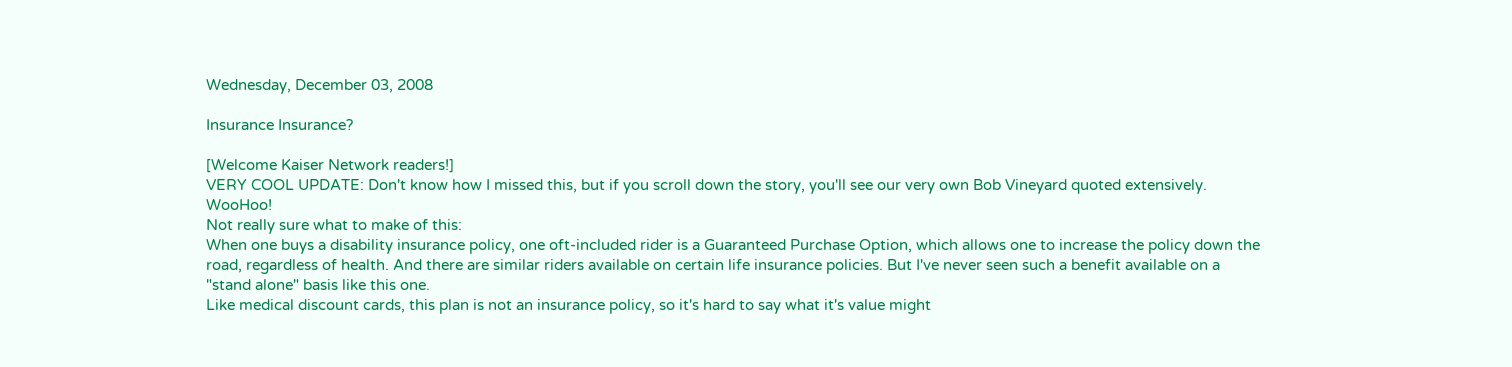Wednesday, December 03, 2008

Insurance Insurance?

[Welcome Kaiser Network readers!]
VERY COOL UPDATE: Don't know how I missed this, but if you scroll down the story, you'll see our very own Bob Vineyard quoted extensively. WooHoo!
Not really sure what to make of this:
When one buys a disability insurance policy, one oft-included rider is a Guaranteed Purchase Option, which allows one to increase the policy down the road, regardless of health. And there are similar riders available on certain life insurance policies. But I've never seen such a benefit available on a "stand alone" basis like this one.
Like medical discount cards, this plan is not an insurance policy, so it's hard to say what it's value might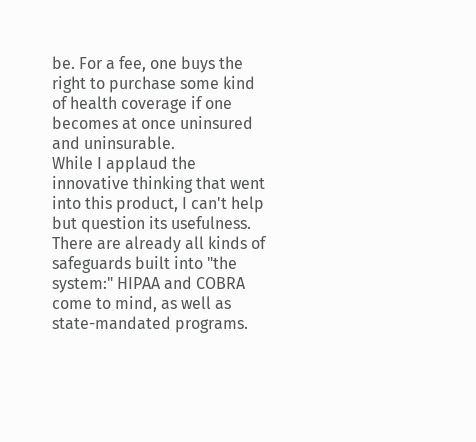be. For a fee, one buys the right to purchase some kind of health coverage if one becomes at once uninsured and uninsurable.
While I applaud the innovative thinking that went into this product, I can't help but question its usefulness. There are already all kinds of safeguards built into "the system:" HIPAA and COBRA come to mind, as well as state-mandated programs.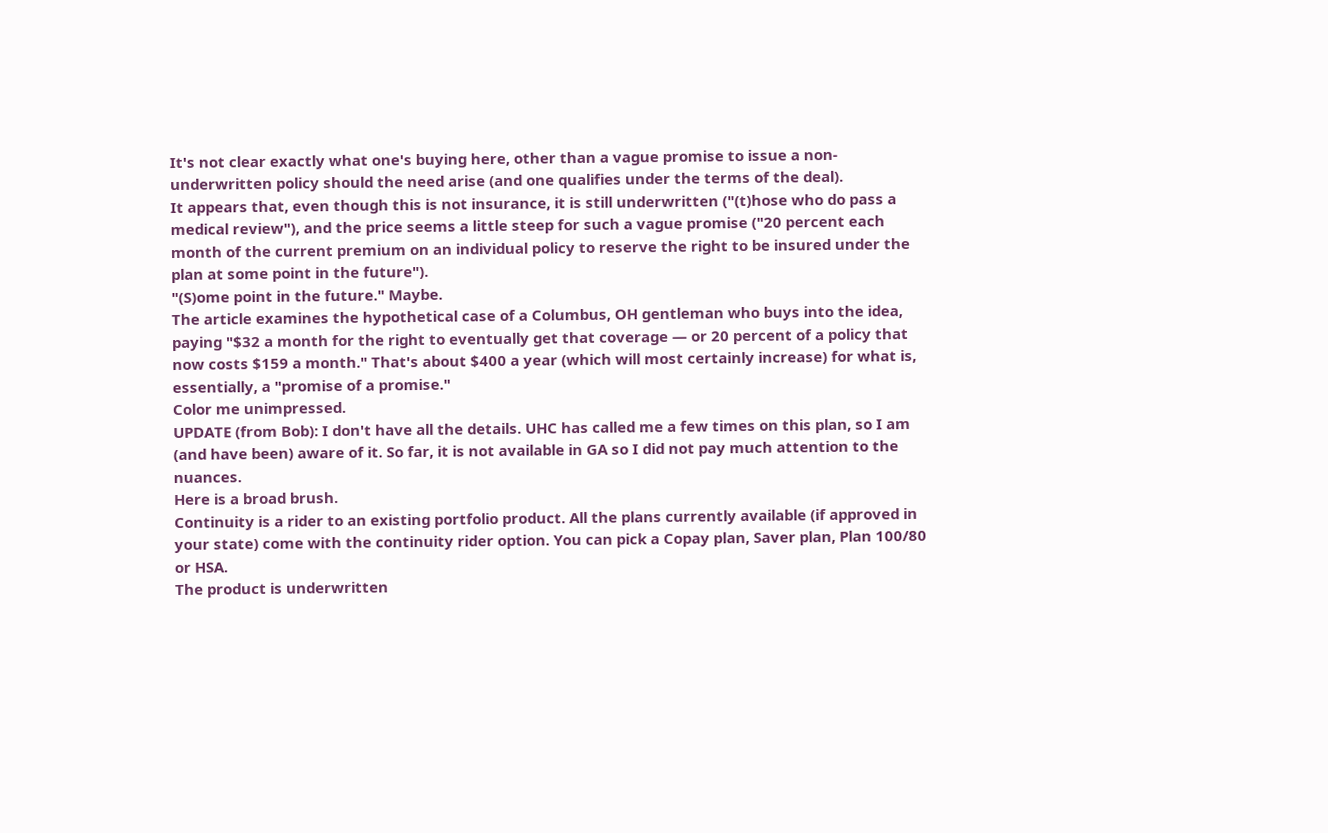It's not clear exactly what one's buying here, other than a vague promise to issue a non-underwritten policy should the need arise (and one qualifies under the terms of the deal).
It appears that, even though this is not insurance, it is still underwritten ("(t)hose who do pass a medical review"), and the price seems a little steep for such a vague promise ("20 percent each month of the current premium on an individual policy to reserve the right to be insured under the plan at some point in the future").
"(S)ome point in the future." Maybe.
The article examines the hypothetical case of a Columbus, OH gentleman who buys into the idea, paying "$32 a month for the right to eventually get that coverage — or 20 percent of a policy that now costs $159 a month." That's about $400 a year (which will most certainly increase) for what is, essentially, a "promise of a promise."
Color me unimpressed.
UPDATE (from Bob): I don't have all the details. UHC has called me a few times on this plan, so I am (and have been) aware of it. So far, it is not available in GA so I did not pay much attention to the nuances.
Here is a broad brush.
Continuity is a rider to an existing portfolio product. All the plans currently available (if approved in your state) come with the continuity rider option. You can pick a Copay plan, Saver plan, Plan 100/80 or HSA.
The product is underwritten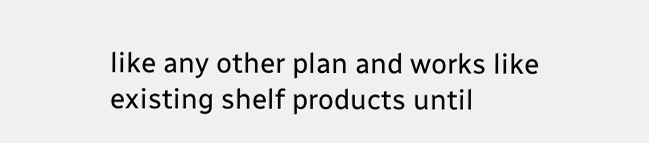like any other plan and works like existing shelf products until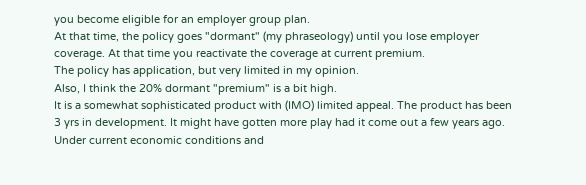you become eligible for an employer group plan.
At that time, the policy goes "dormant" (my phraseology) until you lose employer coverage. At that time you reactivate the coverage at current premium.
The policy has application, but very limited in my opinion.
Also, I think the 20% dormant "premium" is a bit high.
It is a somewhat sophisticated product with (IMO) limited appeal. The product has been 3 yrs in development. It might have gotten more play had it come out a few years ago.
Under current economic conditions and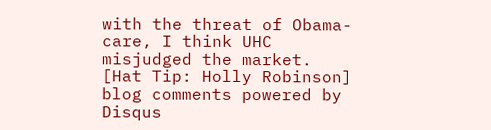with the threat of Obama-care, I think UHC misjudged the market.
[Hat Tip: Holly Robinson]
blog comments powered by Disqus